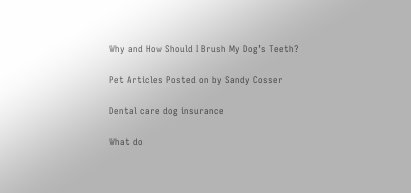Why and How Should I Brush My Dog’s Teeth?

Pet Articles Posted on by Sandy Cosser

Dental care dog insurance

What do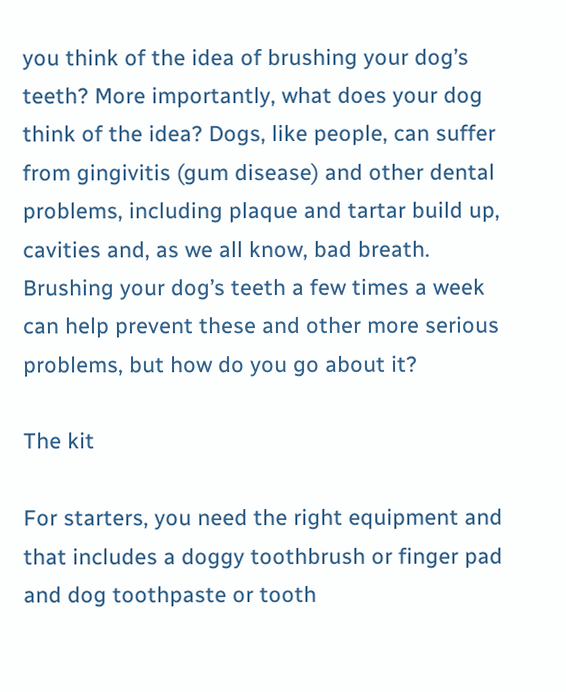you think of the idea of brushing your dog’s teeth? More importantly, what does your dog think of the idea? Dogs, like people, can suffer from gingivitis (gum disease) and other dental problems, including plaque and tartar build up, cavities and, as we all know, bad breath. Brushing your dog’s teeth a few times a week can help prevent these and other more serious problems, but how do you go about it?

The kit

For starters, you need the right equipment and that includes a doggy toothbrush or finger pad and dog toothpaste or tooth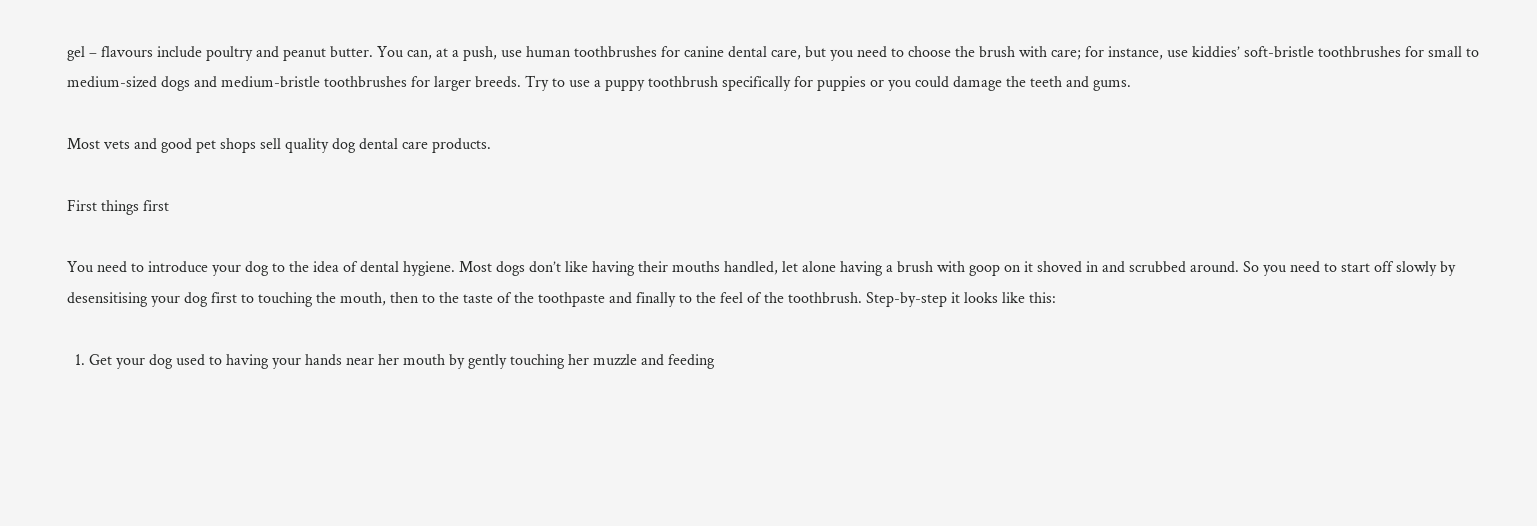gel – flavours include poultry and peanut butter. You can, at a push, use human toothbrushes for canine dental care, but you need to choose the brush with care; for instance, use kiddies’ soft-bristle toothbrushes for small to medium-sized dogs and medium-bristle toothbrushes for larger breeds. Try to use a puppy toothbrush specifically for puppies or you could damage the teeth and gums.

Most vets and good pet shops sell quality dog dental care products.

First things first

You need to introduce your dog to the idea of dental hygiene. Most dogs don’t like having their mouths handled, let alone having a brush with goop on it shoved in and scrubbed around. So you need to start off slowly by desensitising your dog first to touching the mouth, then to the taste of the toothpaste and finally to the feel of the toothbrush. Step-by-step it looks like this:

  1. Get your dog used to having your hands near her mouth by gently touching her muzzle and feeding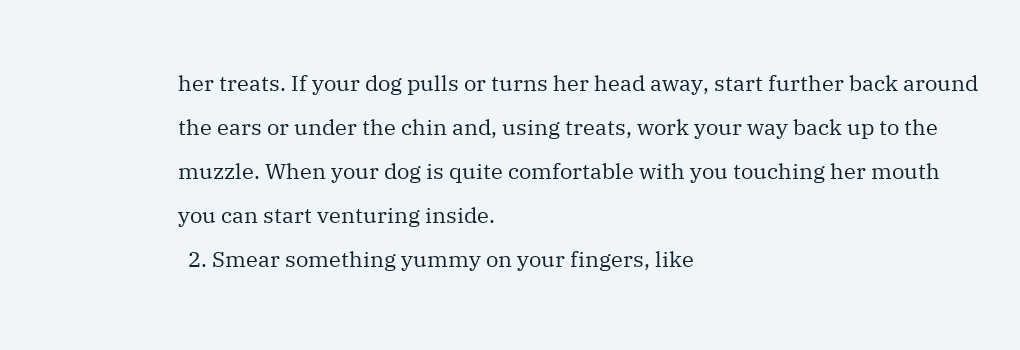her treats. If your dog pulls or turns her head away, start further back around the ears or under the chin and, using treats, work your way back up to the muzzle. When your dog is quite comfortable with you touching her mouth you can start venturing inside.
  2. Smear something yummy on your fingers, like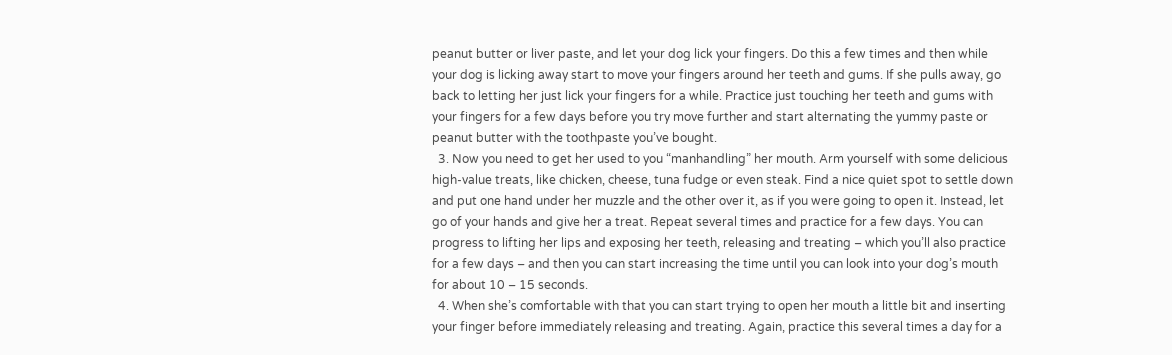peanut butter or liver paste, and let your dog lick your fingers. Do this a few times and then while your dog is licking away start to move your fingers around her teeth and gums. If she pulls away, go back to letting her just lick your fingers for a while. Practice just touching her teeth and gums with your fingers for a few days before you try move further and start alternating the yummy paste or peanut butter with the toothpaste you’ve bought.
  3. Now you need to get her used to you “manhandling” her mouth. Arm yourself with some delicious high-value treats, like chicken, cheese, tuna fudge or even steak. Find a nice quiet spot to settle down and put one hand under her muzzle and the other over it, as if you were going to open it. Instead, let go of your hands and give her a treat. Repeat several times and practice for a few days. You can progress to lifting her lips and exposing her teeth, releasing and treating – which you’ll also practice for a few days – and then you can start increasing the time until you can look into your dog’s mouth for about 10 – 15 seconds.
  4. When she’s comfortable with that you can start trying to open her mouth a little bit and inserting your finger before immediately releasing and treating. Again, practice this several times a day for a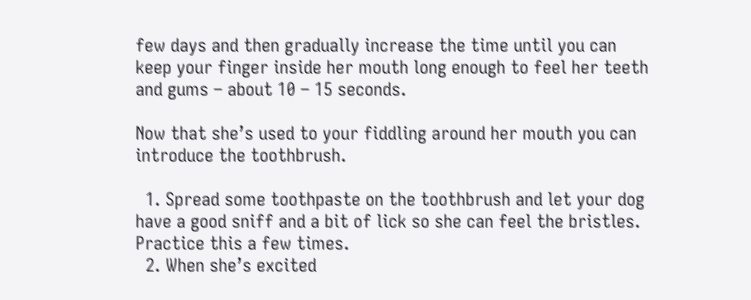few days and then gradually increase the time until you can keep your finger inside her mouth long enough to feel her teeth and gums – about 10 – 15 seconds.

Now that she’s used to your fiddling around her mouth you can introduce the toothbrush.

  1. Spread some toothpaste on the toothbrush and let your dog have a good sniff and a bit of lick so she can feel the bristles. Practice this a few times.
  2. When she’s excited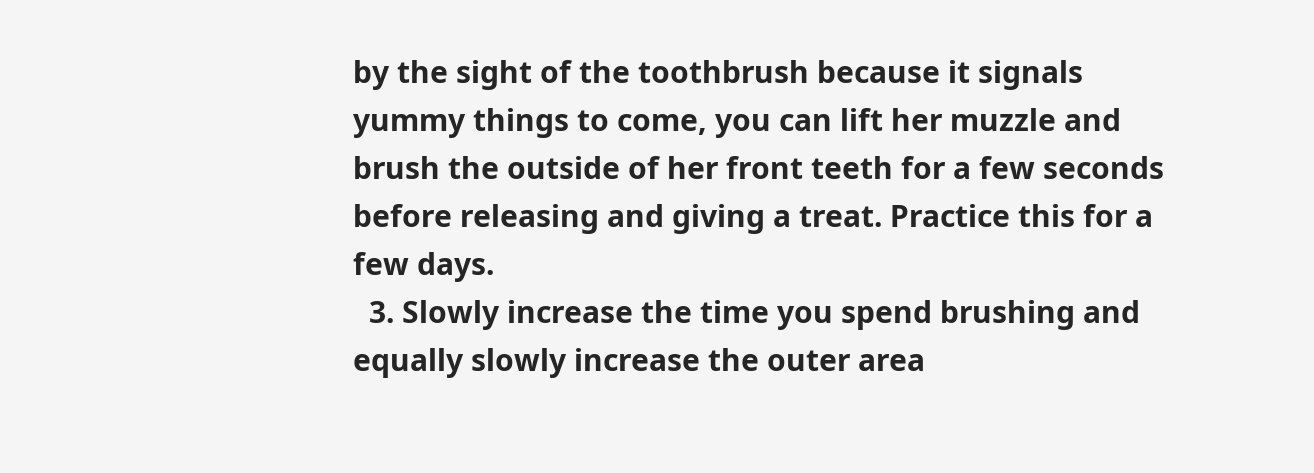by the sight of the toothbrush because it signals yummy things to come, you can lift her muzzle and brush the outside of her front teeth for a few seconds before releasing and giving a treat. Practice this for a few days.
  3. Slowly increase the time you spend brushing and equally slowly increase the outer area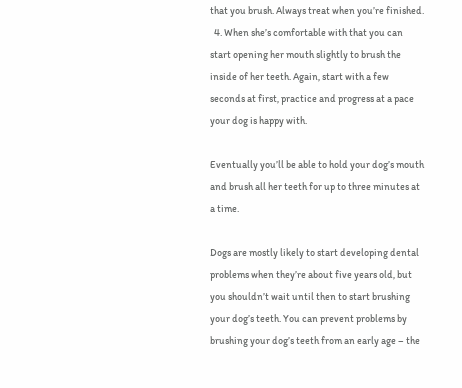that you brush. Always treat when you’re finished.
  4. When she’s comfortable with that you can start opening her mouth slightly to brush the inside of her teeth. Again, start with a few seconds at first, practice and progress at a pace your dog is happy with.

Eventually you’ll be able to hold your dog’s mouth and brush all her teeth for up to three minutes at a time.

Dogs are mostly likely to start developing dental problems when they’re about five years old, but you shouldn’t wait until then to start brushing your dog’s teeth. You can prevent problems by brushing your dog’s teeth from an early age – the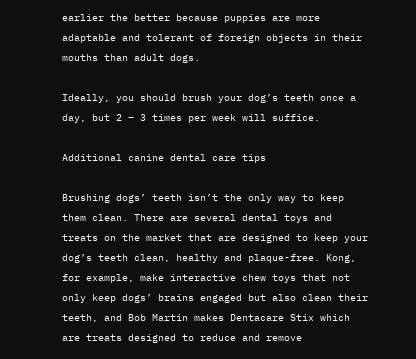earlier the better because puppies are more adaptable and tolerant of foreign objects in their mouths than adult dogs.

Ideally, you should brush your dog’s teeth once a day, but 2 – 3 times per week will suffice.

Additional canine dental care tips

Brushing dogs’ teeth isn’t the only way to keep them clean. There are several dental toys and treats on the market that are designed to keep your dog’s teeth clean, healthy and plaque-free. Kong, for example, make interactive chew toys that not only keep dogs’ brains engaged but also clean their teeth, and Bob Martin makes Dentacare Stix which are treats designed to reduce and remove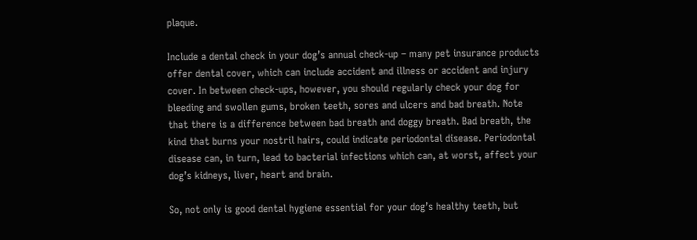plaque.

Include a dental check in your dog’s annual check-up – many pet insurance products offer dental cover, which can include accident and illness or accident and injury cover. In between check-ups, however, you should regularly check your dog for bleeding and swollen gums, broken teeth, sores and ulcers and bad breath. Note that there is a difference between bad breath and doggy breath. Bad breath, the kind that burns your nostril hairs, could indicate periodontal disease. Periodontal disease can, in turn, lead to bacterial infections which can, at worst, affect your dog’s kidneys, liver, heart and brain.

So, not only is good dental hygiene essential for your dog’s healthy teeth, but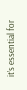it’s essential for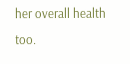her overall health too.